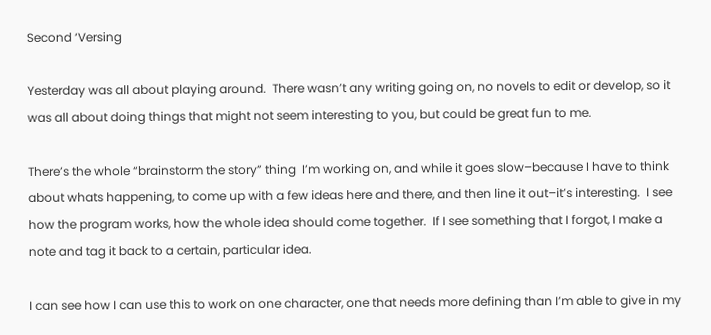Second ‘Versing

Yesterday was all about playing around.  There wasn’t any writing going on, no novels to edit or develop, so it was all about doing things that might not seem interesting to you, but could be great fun to me.

There’s the whole “brainstorm the story” thing  I’m working on, and while it goes slow–because I have to think about whats happening, to come up with a few ideas here and there, and then line it out–it’s interesting.  I see how the program works, how the whole idea should come together.  If I see something that I forgot, I make a note and tag it back to a certain, particular idea.

I can see how I can use this to work on one character, one that needs more defining than I’m able to give in my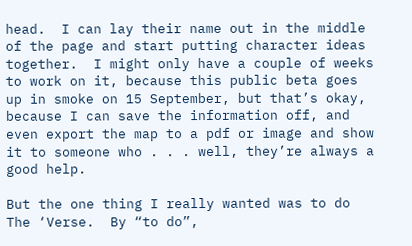head.  I can lay their name out in the middle of the page and start putting character ideas together.  I might only have a couple of weeks to work on it, because this public beta goes up in smoke on 15 September, but that’s okay, because I can save the information off, and even export the map to a pdf or image and show it to someone who . . . well, they’re always a good help.

But the one thing I really wanted was to do The ‘Verse.  By “to do”,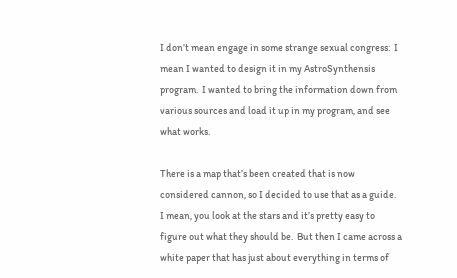I don’t mean engage in some strange sexual congress:  I mean I wanted to design it in my AstroSynthensis program.  I wanted to bring the information down from various sources and load it up in my program, and see what works.

There is a map that’s been created that is now considered cannon, so I decided to use that as a guide.  I mean, you look at the stars and it’s pretty easy to figure out what they should be.  But then I came across a white paper that has just about everything in terms of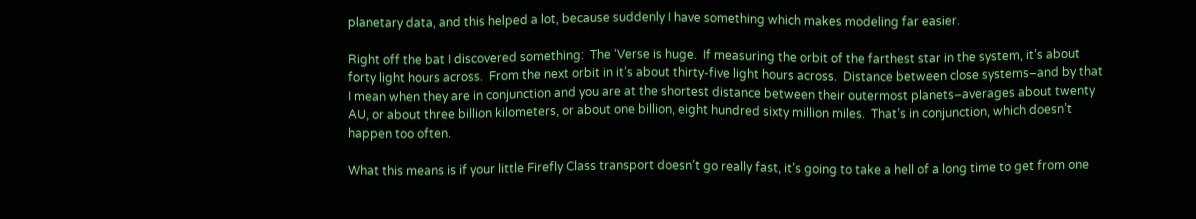planetary data, and this helped a lot, because suddenly I have something which makes modeling far easier.

Right off the bat I discovered something:  The ‘Verse is huge.  If measuring the orbit of the farthest star in the system, it’s about forty light hours across.  From the next orbit in it’s about thirty-five light hours across.  Distance between close systems–and by that I mean when they are in conjunction and you are at the shortest distance between their outermost planets–averages about twenty AU, or about three billion kilometers, or about one billion, eight hundred sixty million miles.  That’s in conjunction, which doesn’t happen too often.

What this means is if your little Firefly Class transport doesn’t go really fast, it’s going to take a hell of a long time to get from one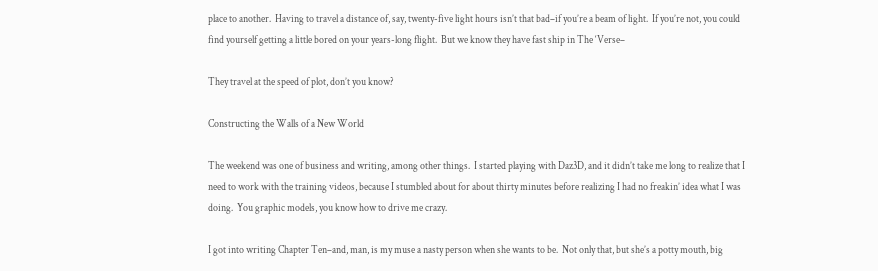place to another.  Having to travel a distance of, say, twenty-five light hours isn’t that bad–if you’re a beam of light.  If you’re not, you could find yourself getting a little bored on your years-long flight.  But we know they have fast ship in The ‘Verse–

They travel at the speed of plot, don’t you know?

Constructing the Walls of a New World

The weekend was one of business and writing, among other things.  I started playing with Daz3D, and it didn’t take me long to realize that I need to work with the training videos, because I stumbled about for about thirty minutes before realizing I had no freakin’ idea what I was doing.  You graphic models, you know how to drive me crazy.

I got into writing Chapter Ten–and, man, is my muse a nasty person when she wants to be.  Not only that, but she’s a potty mouth, big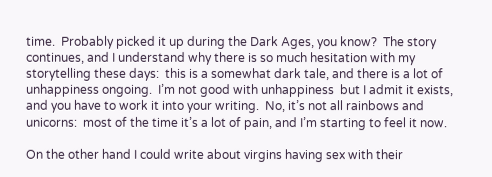time.  Probably picked it up during the Dark Ages, you know?  The story continues, and I understand why there is so much hesitation with my storytelling these days:  this is a somewhat dark tale, and there is a lot of unhappiness ongoing.  I’m not good with unhappiness  but I admit it exists, and you have to work it into your writing.  No, it’s not all rainbows and unicorns:  most of the time it’s a lot of pain, and I’m starting to feel it now.

On the other hand I could write about virgins having sex with their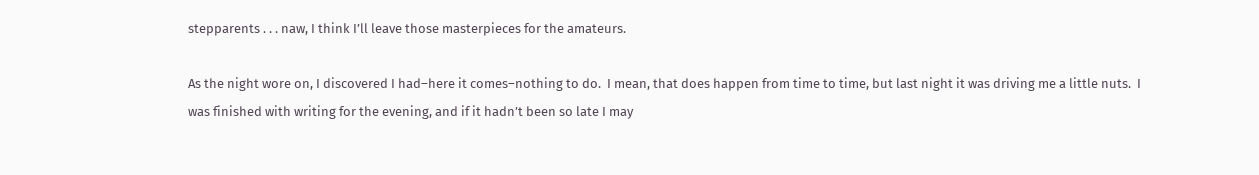stepparents . . . naw, I think I’ll leave those masterpieces for the amateurs.

As the night wore on, I discovered I had–here it comes–nothing to do.  I mean, that does happen from time to time, but last night it was driving me a little nuts.  I was finished with writing for the evening, and if it hadn’t been so late I may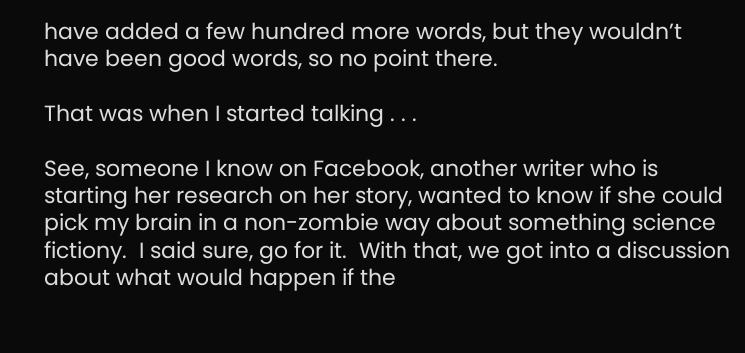have added a few hundred more words, but they wouldn’t have been good words, so no point there.

That was when I started talking . . .

See, someone I know on Facebook, another writer who is starting her research on her story, wanted to know if she could pick my brain in a non-zombie way about something science fictiony.  I said sure, go for it.  With that, we got into a discussion about what would happen if the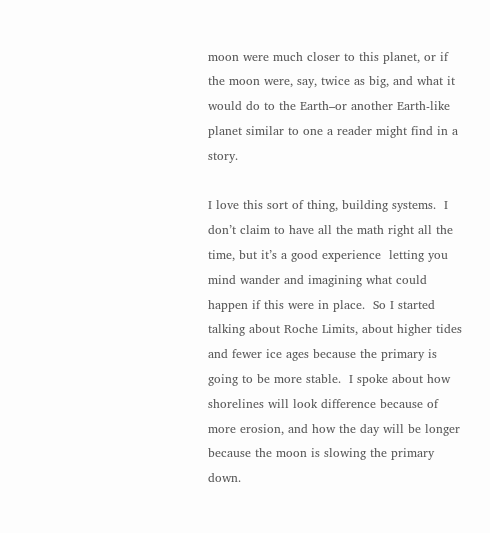moon were much closer to this planet, or if the moon were, say, twice as big, and what it would do to the Earth–or another Earth-like planet similar to one a reader might find in a story.

I love this sort of thing, building systems.  I don’t claim to have all the math right all the time, but it’s a good experience  letting you mind wander and imagining what could happen if this were in place.  So I started talking about Roche Limits, about higher tides and fewer ice ages because the primary is going to be more stable.  I spoke about how shorelines will look difference because of more erosion, and how the day will be longer because the moon is slowing the primary down.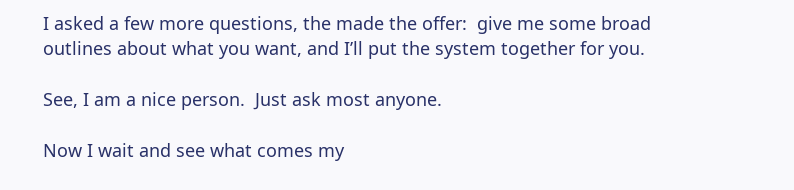I asked a few more questions, the made the offer:  give me some broad outlines about what you want, and I’ll put the system together for you.

See, I am a nice person.  Just ask most anyone.

Now I wait and see what comes my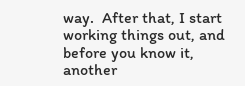way.  After that, I start working things out, and before you know it, another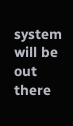system will be out there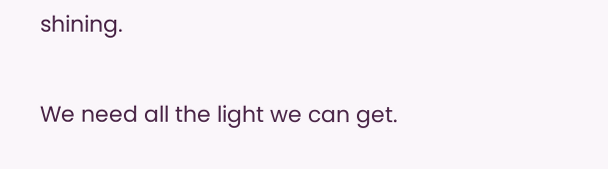shining.

We need all the light we can get.